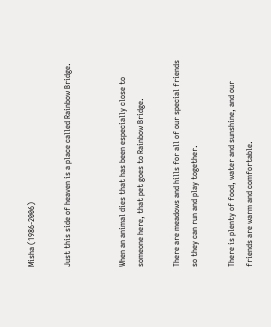Misha (1986-2006)

Just this side of heaven is a place called Rainbow Bridge.


When an animal dies that has been especially close to someone here, that pet goes to Rainbow Bridge.

There are meadows and hills for all of our special friends so they can run and play together.

There is plenty of food, water and sunshine, and our friends are warm and comfortable.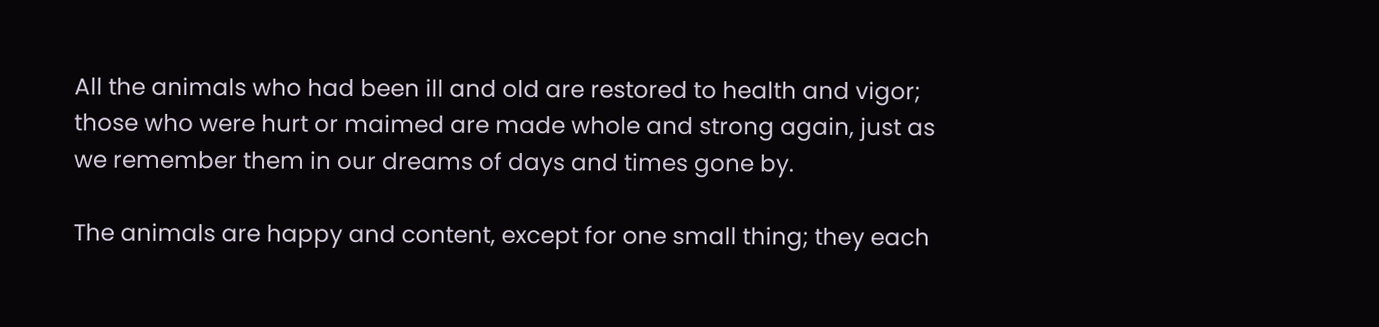All the animals who had been ill and old are restored to health and vigor; those who were hurt or maimed are made whole and strong again, just as we remember them in our dreams of days and times gone by.

The animals are happy and content, except for one small thing; they each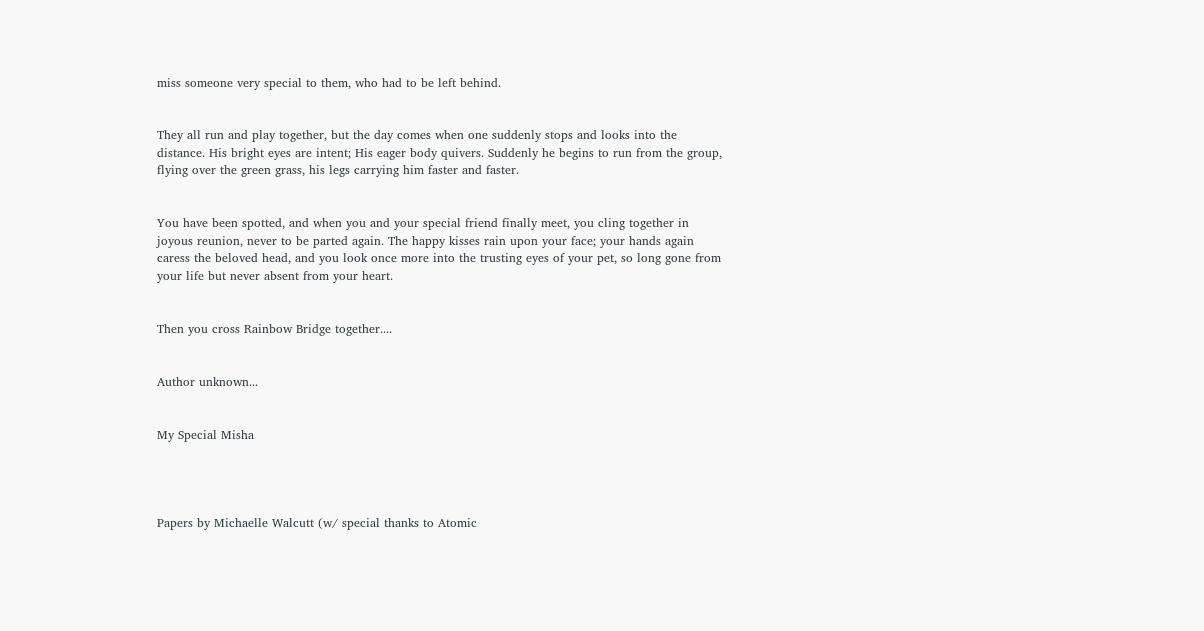miss someone very special to them, who had to be left behind.


They all run and play together, but the day comes when one suddenly stops and looks into the distance. His bright eyes are intent; His eager body quivers. Suddenly he begins to run from the group, flying over the green grass, his legs carrying him faster and faster.


You have been spotted, and when you and your special friend finally meet, you cling together in joyous reunion, never to be parted again. The happy kisses rain upon your face; your hands again caress the beloved head, and you look once more into the trusting eyes of your pet, so long gone from your life but never absent from your heart.


Then you cross Rainbow Bridge together....


Author unknown...


My Special Misha




Papers by Michaelle Walcutt (w/ special thanks to Atomic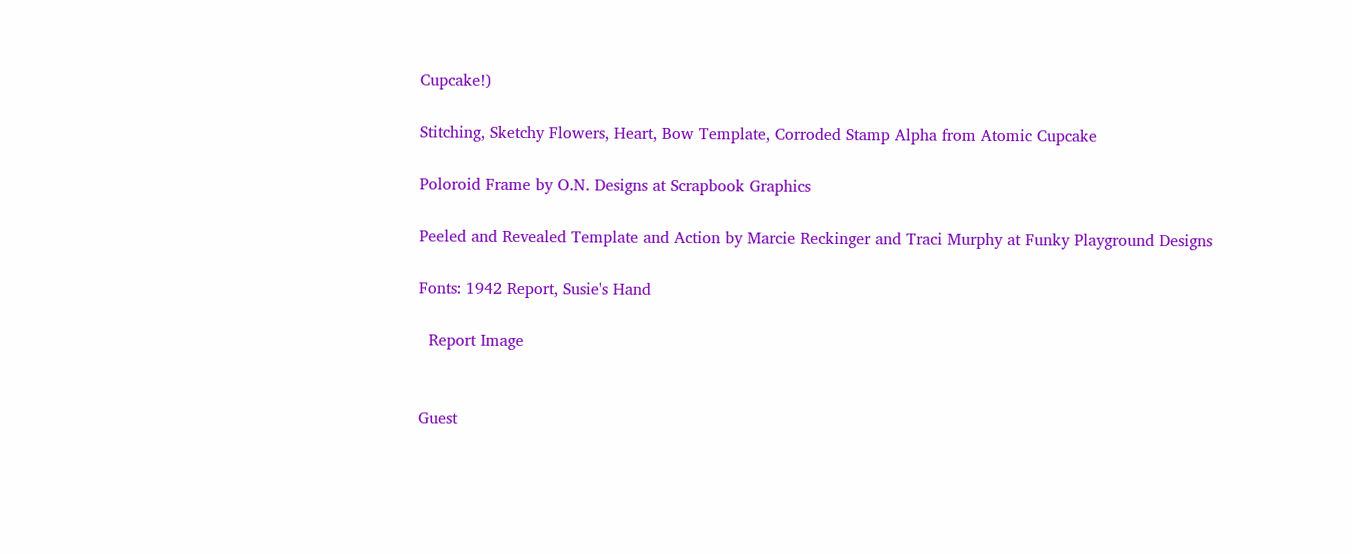Cupcake!)

Stitching, Sketchy Flowers, Heart, Bow Template, Corroded Stamp Alpha from Atomic Cupcake

Poloroid Frame by O.N. Designs at Scrapbook Graphics

Peeled and Revealed Template and Action by Marcie Reckinger and Traci Murphy at Funky Playground Designs

Fonts: 1942 Report, Susie's Hand

  Report Image


Guest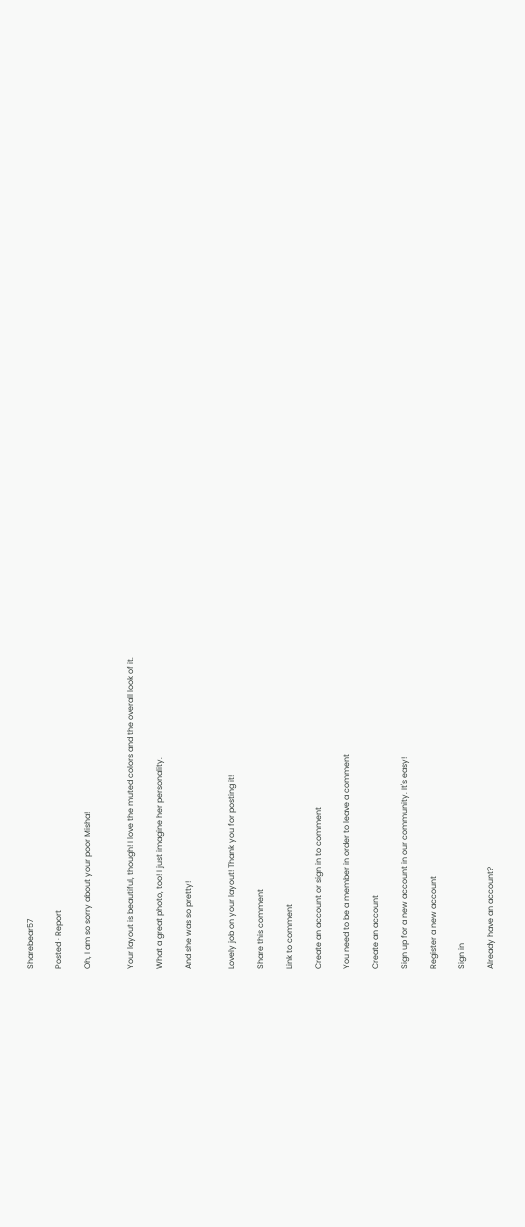Sharebear57

Posted · Report

Oh, I am so sorry about your poor Misha!


Your layout is beautiful, though! I love the muted colors and the overall look of it.

What a great photo, too! I just imagine her personality.

And she was so pretty!


Lovely job on your layout! Thank you for posting it!

Share this comment

Link to comment

Create an account or sign in to comment

You need to be a member in order to leave a comment

Create an account

Sign up for a new account in our community. It's easy!

Register a new account

Sign in

Already have an account?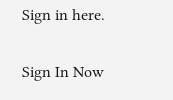Sign in here.

Sign In Now